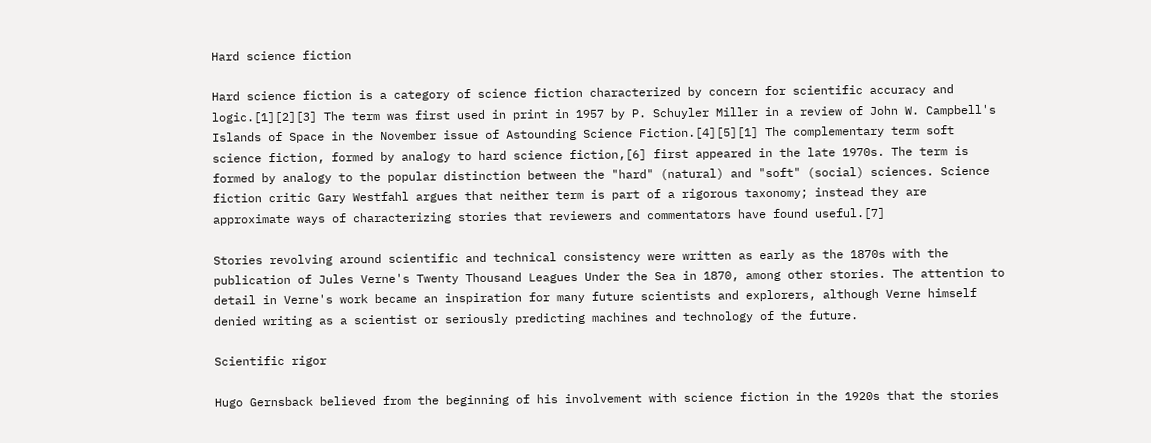Hard science fiction

Hard science fiction is a category of science fiction characterized by concern for scientific accuracy and logic.[1][2][3] The term was first used in print in 1957 by P. Schuyler Miller in a review of John W. Campbell's Islands of Space in the November issue of Astounding Science Fiction.[4][5][1] The complementary term soft science fiction, formed by analogy to hard science fiction,[6] first appeared in the late 1970s. The term is formed by analogy to the popular distinction between the "hard" (natural) and "soft" (social) sciences. Science fiction critic Gary Westfahl argues that neither term is part of a rigorous taxonomy; instead they are approximate ways of characterizing stories that reviewers and commentators have found useful.[7]

Stories revolving around scientific and technical consistency were written as early as the 1870s with the publication of Jules Verne's Twenty Thousand Leagues Under the Sea in 1870, among other stories. The attention to detail in Verne's work became an inspiration for many future scientists and explorers, although Verne himself denied writing as a scientist or seriously predicting machines and technology of the future.

Scientific rigor

Hugo Gernsback believed from the beginning of his involvement with science fiction in the 1920s that the stories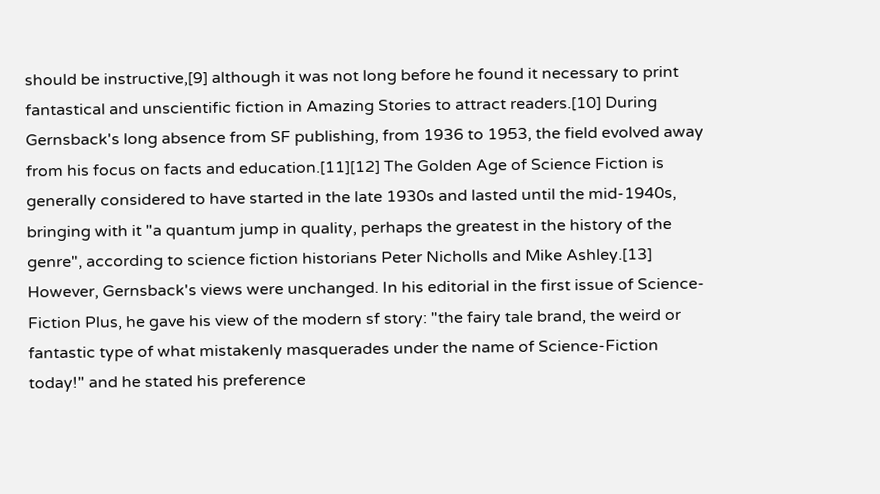should be instructive,[9] although it was not long before he found it necessary to print fantastical and unscientific fiction in Amazing Stories to attract readers.[10] During Gernsback's long absence from SF publishing, from 1936 to 1953, the field evolved away from his focus on facts and education.[11][12] The Golden Age of Science Fiction is generally considered to have started in the late 1930s and lasted until the mid-1940s, bringing with it "a quantum jump in quality, perhaps the greatest in the history of the genre", according to science fiction historians Peter Nicholls and Mike Ashley.[13] However, Gernsback's views were unchanged. In his editorial in the first issue of Science-Fiction Plus, he gave his view of the modern sf story: "the fairy tale brand, the weird or fantastic type of what mistakenly masquerades under the name of Science-Fiction today!" and he stated his preference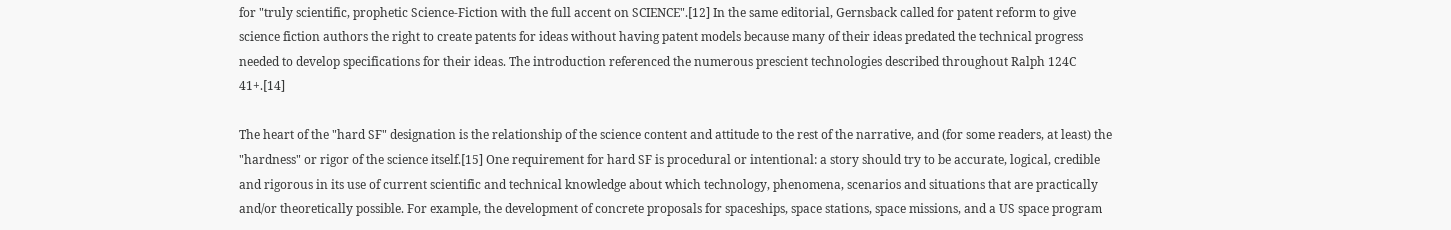for "truly scientific, prophetic Science-Fiction with the full accent on SCIENCE".[12] In the same editorial, Gernsback called for patent reform to give science fiction authors the right to create patents for ideas without having patent models because many of their ideas predated the technical progress needed to develop specifications for their ideas. The introduction referenced the numerous prescient technologies described throughout Ralph 124C 41+.[14]

The heart of the "hard SF" designation is the relationship of the science content and attitude to the rest of the narrative, and (for some readers, at least) the "hardness" or rigor of the science itself.[15] One requirement for hard SF is procedural or intentional: a story should try to be accurate, logical, credible and rigorous in its use of current scientific and technical knowledge about which technology, phenomena, scenarios and situations that are practically and/or theoretically possible. For example, the development of concrete proposals for spaceships, space stations, space missions, and a US space program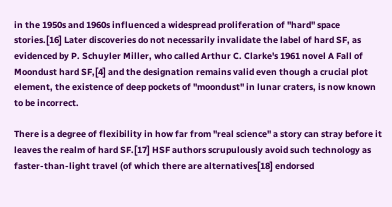in the 1950s and 1960s influenced a widespread proliferation of "hard" space stories.[16] Later discoveries do not necessarily invalidate the label of hard SF, as evidenced by P. Schuyler Miller, who called Arthur C. Clarke's 1961 novel A Fall of Moondust hard SF,[4] and the designation remains valid even though a crucial plot element, the existence of deep pockets of "moondust" in lunar craters, is now known to be incorrect.

There is a degree of flexibility in how far from "real science" a story can stray before it leaves the realm of hard SF.[17] HSF authors scrupulously avoid such technology as faster-than-light travel (of which there are alternatives[18] endorsed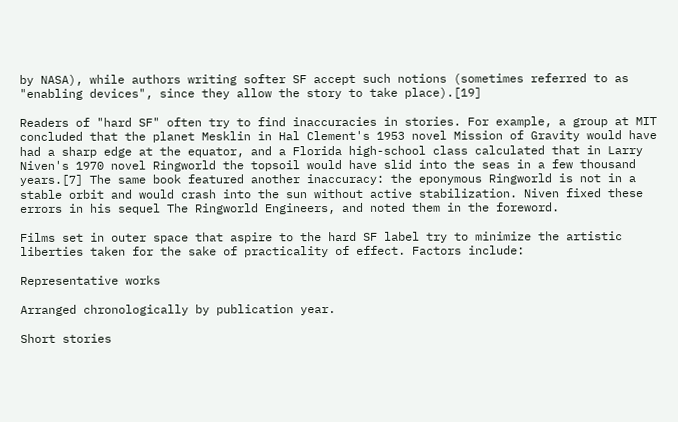by NASA), while authors writing softer SF accept such notions (sometimes referred to as "enabling devices", since they allow the story to take place).[19]

Readers of "hard SF" often try to find inaccuracies in stories. For example, a group at MIT concluded that the planet Mesklin in Hal Clement's 1953 novel Mission of Gravity would have had a sharp edge at the equator, and a Florida high-school class calculated that in Larry Niven's 1970 novel Ringworld the topsoil would have slid into the seas in a few thousand years.[7] The same book featured another inaccuracy: the eponymous Ringworld is not in a stable orbit and would crash into the sun without active stabilization. Niven fixed these errors in his sequel The Ringworld Engineers, and noted them in the foreword.

Films set in outer space that aspire to the hard SF label try to minimize the artistic liberties taken for the sake of practicality of effect. Factors include:

Representative works

Arranged chronologically by publication year.

Short stories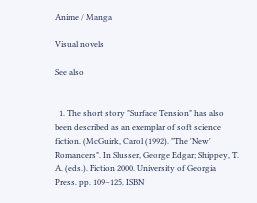Anime / Manga

Visual novels

See also


  1. The short story "Surface Tension" has also been described as an exemplar of soft science fiction. (McGuirk, Carol (1992). "The 'New' Romancers". In Slusser, George Edgar; Shippey, T. A. (eds.). Fiction 2000. University of Georgia Press. pp. 109–125. ISBN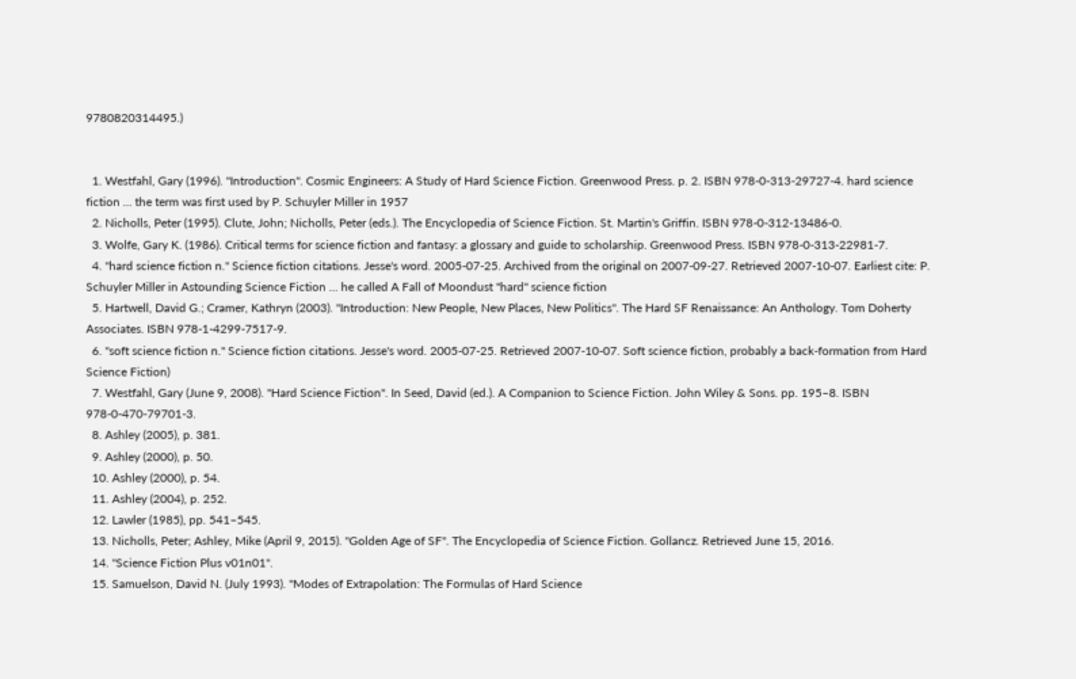9780820314495.)


  1. Westfahl, Gary (1996). "Introduction". Cosmic Engineers: A Study of Hard Science Fiction. Greenwood Press. p. 2. ISBN 978-0-313-29727-4. hard science fiction ... the term was first used by P. Schuyler Miller in 1957
  2. Nicholls, Peter (1995). Clute, John; Nicholls, Peter (eds.). The Encyclopedia of Science Fiction. St. Martin's Griffin. ISBN 978-0-312-13486-0.
  3. Wolfe, Gary K. (1986). Critical terms for science fiction and fantasy: a glossary and guide to scholarship. Greenwood Press. ISBN 978-0-313-22981-7.
  4. "hard science fiction n." Science fiction citations. Jesse's word. 2005-07-25. Archived from the original on 2007-09-27. Retrieved 2007-10-07. Earliest cite: P. Schuyler Miller in Astounding Science Fiction ... he called A Fall of Moondust "hard" science fiction
  5. Hartwell, David G.; Cramer, Kathryn (2003). "Introduction: New People, New Places, New Politics". The Hard SF Renaissance: An Anthology. Tom Doherty Associates. ISBN 978-1-4299-7517-9.
  6. "soft science fiction n." Science fiction citations. Jesse's word. 2005-07-25. Retrieved 2007-10-07. Soft science fiction, probably a back-formation from Hard Science Fiction)
  7. Westfahl, Gary (June 9, 2008). "Hard Science Fiction". In Seed, David (ed.). A Companion to Science Fiction. John Wiley & Sons. pp. 195–8. ISBN 978-0-470-79701-3.
  8. Ashley (2005), p. 381.
  9. Ashley (2000), p. 50.
  10. Ashley (2000), p. 54.
  11. Ashley (2004), p. 252.
  12. Lawler (1985), pp. 541–545.
  13. Nicholls, Peter; Ashley, Mike (April 9, 2015). "Golden Age of SF". The Encyclopedia of Science Fiction. Gollancz. Retrieved June 15, 2016.
  14. "Science Fiction Plus v01n01".
  15. Samuelson, David N. (July 1993). "Modes of Extrapolation: The Formulas of Hard Science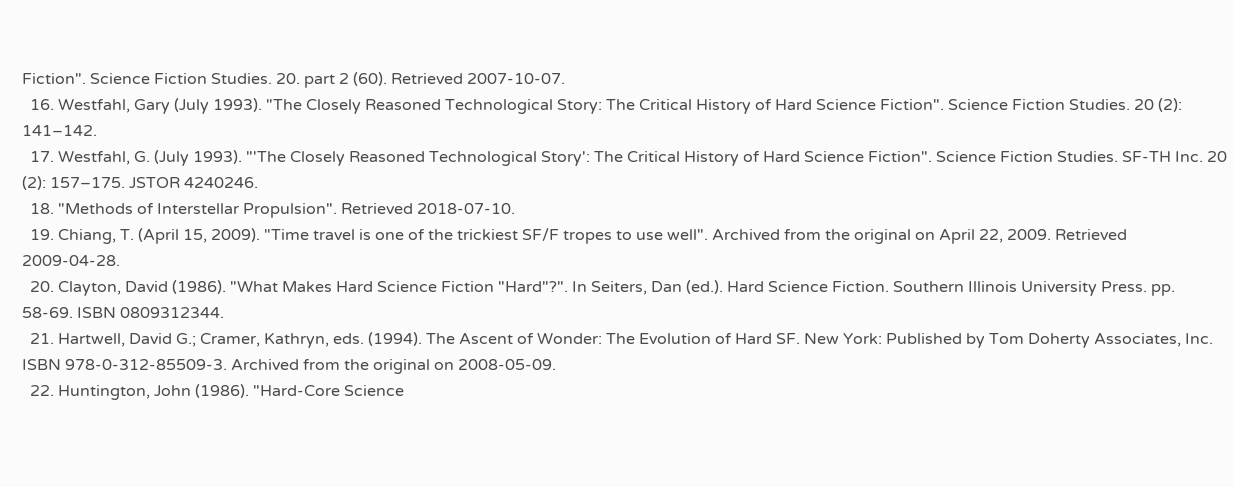Fiction". Science Fiction Studies. 20. part 2 (60). Retrieved 2007-10-07.
  16. Westfahl, Gary (July 1993). "The Closely Reasoned Technological Story: The Critical History of Hard Science Fiction". Science Fiction Studies. 20 (2): 141–142.
  17. Westfahl, G. (July 1993). "'The Closely Reasoned Technological Story': The Critical History of Hard Science Fiction". Science Fiction Studies. SF-TH Inc. 20 (2): 157–175. JSTOR 4240246.
  18. "Methods of Interstellar Propulsion". Retrieved 2018-07-10.
  19. Chiang, T. (April 15, 2009). "Time travel is one of the trickiest SF/F tropes to use well". Archived from the original on April 22, 2009. Retrieved 2009-04-28.
  20. Clayton, David (1986). "What Makes Hard Science Fiction "Hard"?". In Seiters, Dan (ed.). Hard Science Fiction. Southern Illinois University Press. pp. 58-69. ISBN 0809312344.
  21. Hartwell, David G.; Cramer, Kathryn, eds. (1994). The Ascent of Wonder: The Evolution of Hard SF. New York: Published by Tom Doherty Associates, Inc. ISBN 978-0-312-85509-3. Archived from the original on 2008-05-09.
  22. Huntington, John (1986). "Hard-Core Science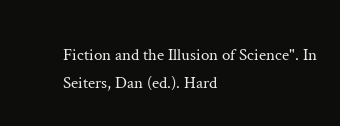Fiction and the Illusion of Science". In Seiters, Dan (ed.). Hard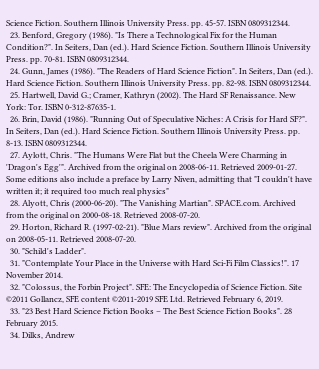Science Fiction. Southern Illinois University Press. pp. 45-57. ISBN 0809312344.
  23. Benford, Gregory (1986). "Is There a Technological Fix for the Human Condition?". In Seiters, Dan (ed.). Hard Science Fiction. Southern Illinois University Press. pp. 70-81. ISBN 0809312344.
  24. Gunn, James (1986). "The Readers of Hard Science Fiction". In Seiters, Dan (ed.). Hard Science Fiction. Southern Illinois University Press. pp. 82-98. ISBN 0809312344.
  25. Hartwell, David G.; Cramer, Kathryn (2002). The Hard SF Renaissance. New York: Tor. ISBN 0-312-87635-1.
  26. Brin, David (1986). "Running Out of Speculative Niches: A Crisis for Hard SF?". In Seiters, Dan (ed.). Hard Science Fiction. Southern Illinois University Press. pp. 8-13. ISBN 0809312344.
  27. Aylott, Chris. "The Humans Were Flat but the Cheela Were Charming in 'Dragon's Egg'". Archived from the original on 2008-06-11. Retrieved 2009-01-27. Some editions also include a preface by Larry Niven, admitting that "I couldn't have written it; it required too much real physics"
  28. Alyott, Chris (2000-06-20). "The Vanishing Martian". SPACE.com. Archived from the original on 2000-08-18. Retrieved 2008-07-20.
  29. Horton, Richard R. (1997-02-21). "Blue Mars review". Archived from the original on 2008-05-11. Retrieved 2008-07-20.
  30. "Schild's Ladder".
  31. "Contemplate Your Place in the Universe with Hard Sci-Fi Film Classics!". 17 November 2014.
  32. "Colossus, the Forbin Project". SFE: The Encyclopedia of Science Fiction. Site ©2011 Gollancz, SFE content ©2011-2019 SFE Ltd. Retrieved February 6, 2019.
  33. "23 Best Hard Science Fiction Books – The Best Science Fiction Books". 28 February 2015.
  34. Dilks, Andrew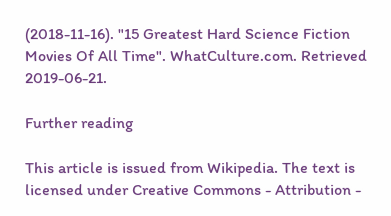(2018-11-16). "15 Greatest Hard Science Fiction Movies Of All Time". WhatCulture.com. Retrieved 2019-06-21.

Further reading

This article is issued from Wikipedia. The text is licensed under Creative Commons - Attribution -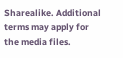Sharealike. Additional terms may apply for the media files.